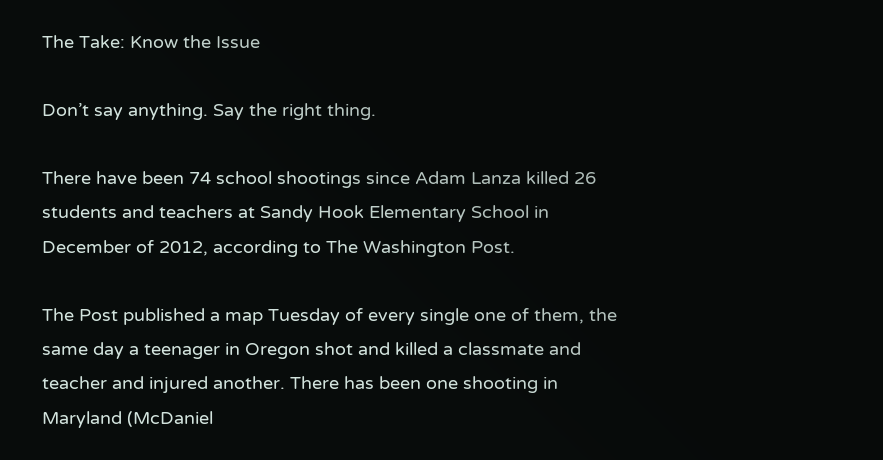The Take: Know the Issue

Don’t say anything. Say the right thing.

There have been 74 school shootings since Adam Lanza killed 26 students and teachers at Sandy Hook Elementary School in December of 2012, according to The Washington Post.

The Post published a map Tuesday of every single one of them, the same day a teenager in Oregon shot and killed a classmate and teacher and injured another. There has been one shooting in Maryland (McDaniel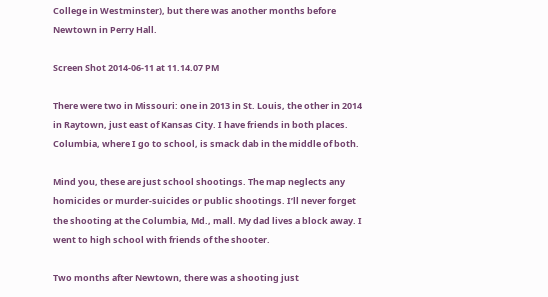College in Westminster), but there was another months before Newtown in Perry Hall.

Screen Shot 2014-06-11 at 11.14.07 PM

There were two in Missouri: one in 2013 in St. Louis, the other in 2014 in Raytown, just east of Kansas City. I have friends in both places. Columbia, where I go to school, is smack dab in the middle of both.

Mind you, these are just school shootings. The map neglects any homicides or murder-suicides or public shootings. I’ll never forget the shooting at the Columbia, Md., mall. My dad lives a block away. I went to high school with friends of the shooter.

Two months after Newtown, there was a shooting just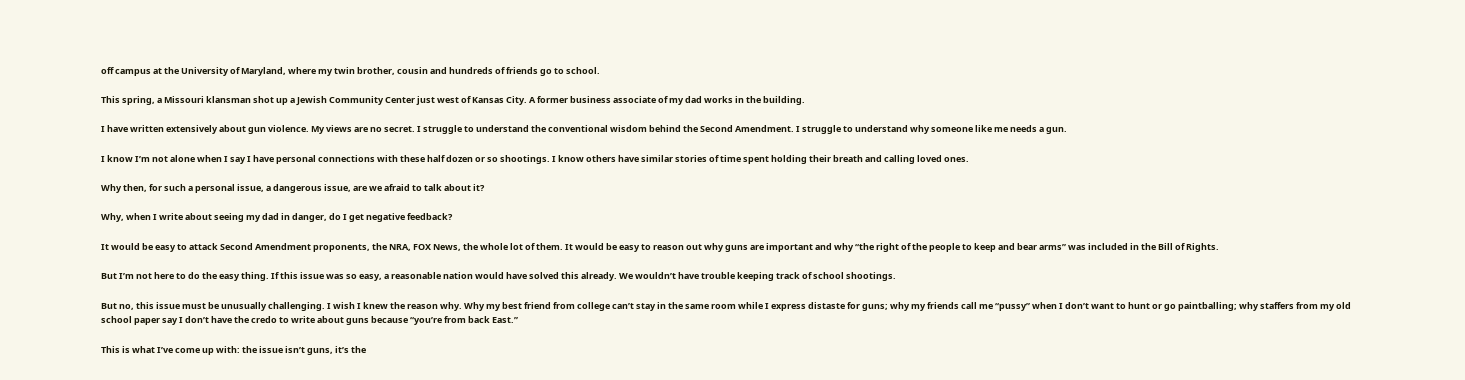off campus at the University of Maryland, where my twin brother, cousin and hundreds of friends go to school.

This spring, a Missouri klansman shot up a Jewish Community Center just west of Kansas City. A former business associate of my dad works in the building.

I have written extensively about gun violence. My views are no secret. I struggle to understand the conventional wisdom behind the Second Amendment. I struggle to understand why someone like me needs a gun.

I know I’m not alone when I say I have personal connections with these half dozen or so shootings. I know others have similar stories of time spent holding their breath and calling loved ones.

Why then, for such a personal issue, a dangerous issue, are we afraid to talk about it?

Why, when I write about seeing my dad in danger, do I get negative feedback?

It would be easy to attack Second Amendment proponents, the NRA, FOX News, the whole lot of them. It would be easy to reason out why guns are important and why “the right of the people to keep and bear arms” was included in the Bill of Rights.

But I’m not here to do the easy thing. If this issue was so easy, a reasonable nation would have solved this already. We wouldn’t have trouble keeping track of school shootings.

But no, this issue must be unusually challenging. I wish I knew the reason why. Why my best friend from college can’t stay in the same room while I express distaste for guns; why my friends call me “pussy” when I don’t want to hunt or go paintballing; why staffers from my old school paper say I don’t have the credo to write about guns because “you’re from back East.”

This is what I’ve come up with: the issue isn’t guns, it’s the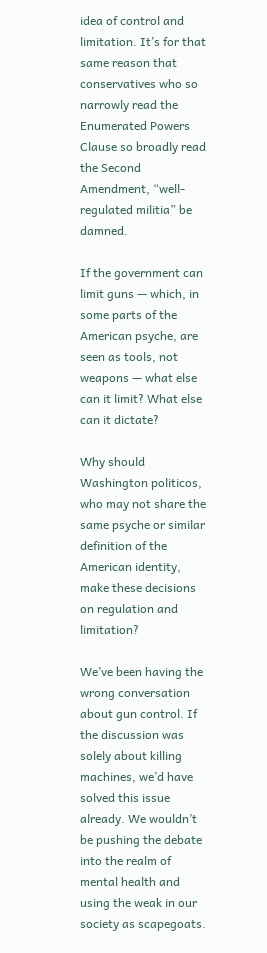idea of control and limitation. It’s for that same reason that conservatives who so narrowly read the Enumerated Powers Clause so broadly read the Second Amendment, “well-regulated militia” be damned.

If the government can limit guns — which, in some parts of the American psyche, are seen as tools, not weapons — what else can it limit? What else can it dictate?

Why should Washington politicos, who may not share the same psyche or similar definition of the American identity, make these decisions on regulation and limitation?

We’ve been having the wrong conversation about gun control. If the discussion was solely about killing machines, we’d have solved this issue already. We wouldn’t be pushing the debate into the realm of mental health and using the weak in our society as scapegoats.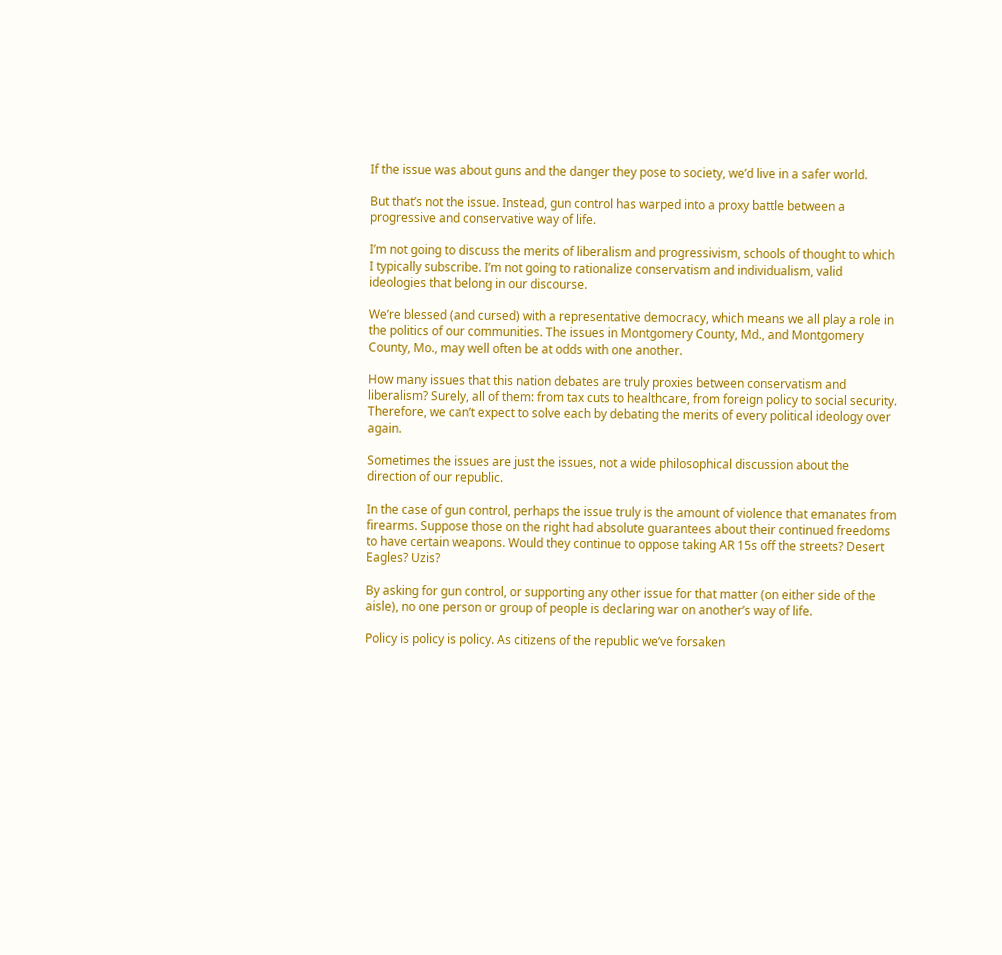If the issue was about guns and the danger they pose to society, we’d live in a safer world.

But that’s not the issue. Instead, gun control has warped into a proxy battle between a progressive and conservative way of life.

I’m not going to discuss the merits of liberalism and progressivism, schools of thought to which I typically subscribe. I’m not going to rationalize conservatism and individualism, valid ideologies that belong in our discourse.

We’re blessed (and cursed) with a representative democracy, which means we all play a role in the politics of our communities. The issues in Montgomery County, Md., and Montgomery County, Mo., may well often be at odds with one another.

How many issues that this nation debates are truly proxies between conservatism and liberalism? Surely, all of them: from tax cuts to healthcare, from foreign policy to social security. Therefore, we can’t expect to solve each by debating the merits of every political ideology over again.

Sometimes the issues are just the issues, not a wide philosophical discussion about the direction of our republic.

In the case of gun control, perhaps the issue truly is the amount of violence that emanates from firearms. Suppose those on the right had absolute guarantees about their continued freedoms to have certain weapons. Would they continue to oppose taking AR 15s off the streets? Desert Eagles? Uzis?

By asking for gun control, or supporting any other issue for that matter (on either side of the aisle), no one person or group of people is declaring war on another’s way of life.

Policy is policy is policy. As citizens of the republic we’ve forsaken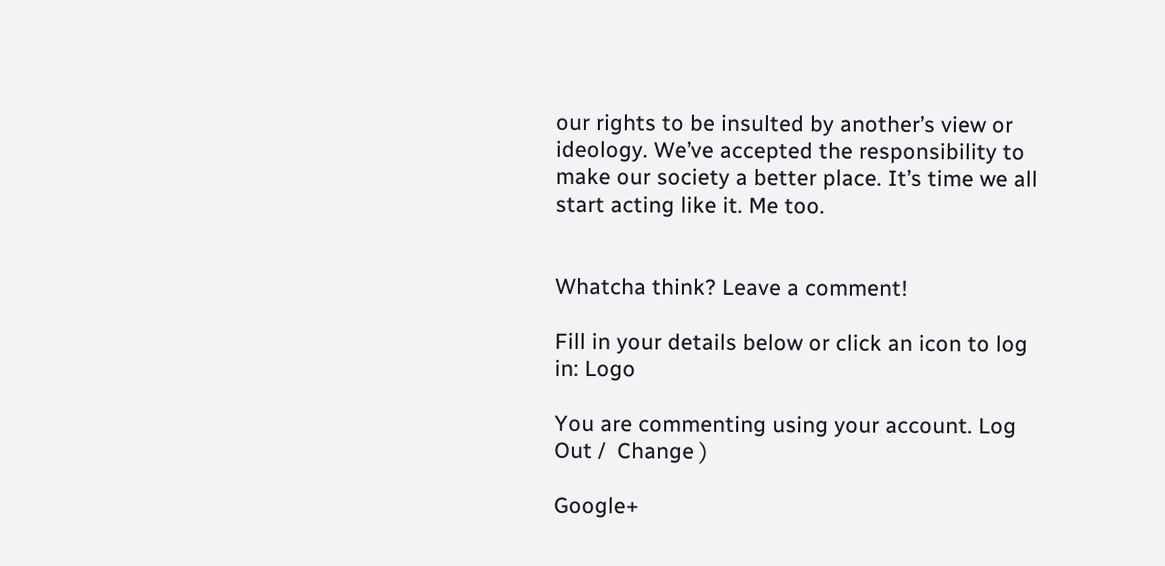our rights to be insulted by another’s view or ideology. We’ve accepted the responsibility to make our society a better place. It’s time we all start acting like it. Me too.


Whatcha think? Leave a comment!

Fill in your details below or click an icon to log in: Logo

You are commenting using your account. Log Out /  Change )

Google+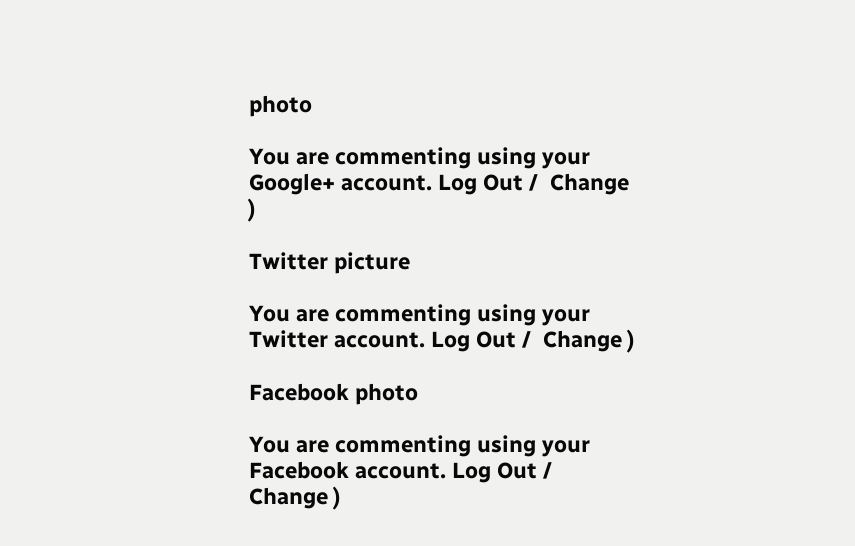photo

You are commenting using your Google+ account. Log Out /  Change )

Twitter picture

You are commenting using your Twitter account. Log Out /  Change )

Facebook photo

You are commenting using your Facebook account. Log Out /  Change )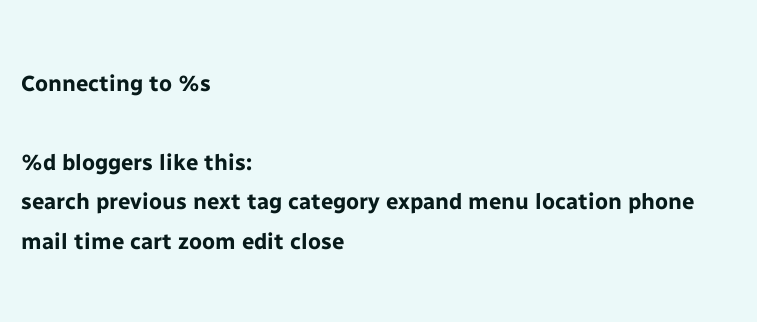Connecting to %s

%d bloggers like this:
search previous next tag category expand menu location phone mail time cart zoom edit close